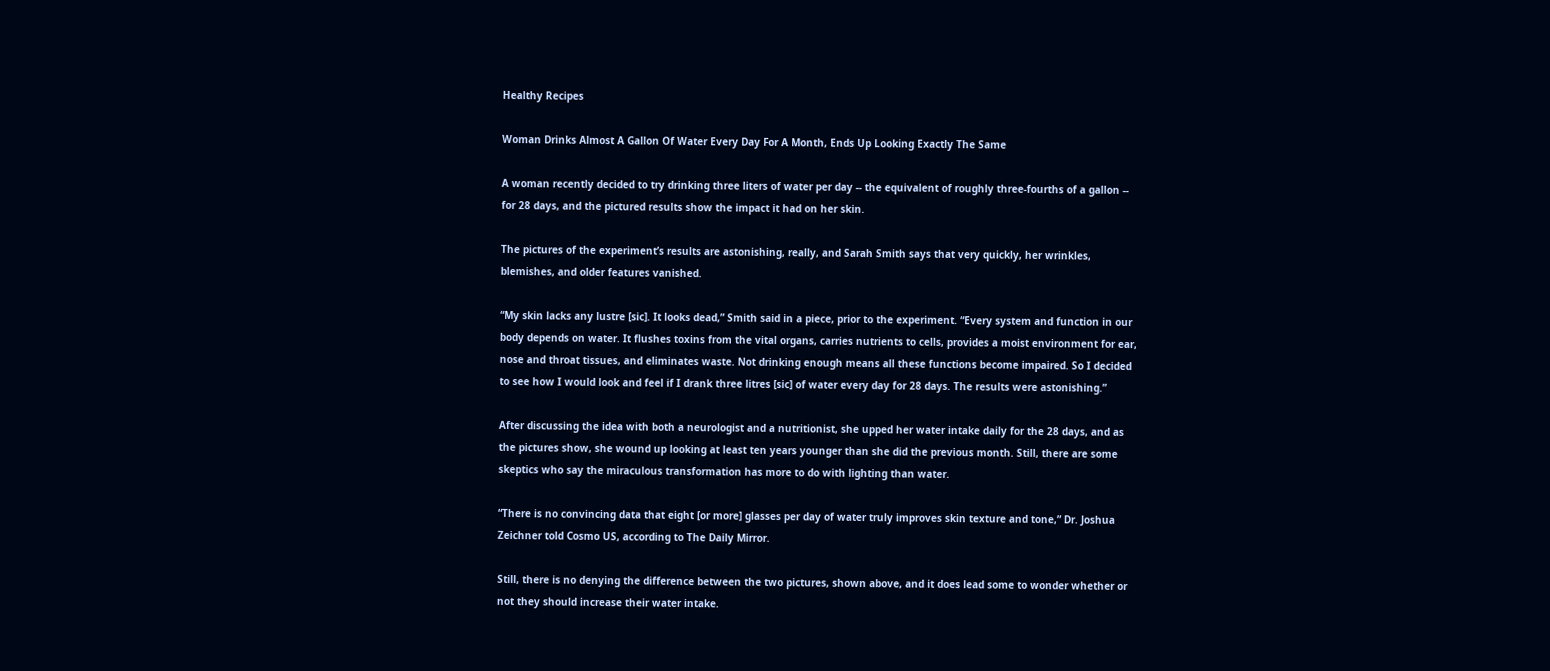Healthy Recipes

Woman Drinks Almost A Gallon Of Water Every Day For A Month, Ends Up Looking Exactly The Same

A woman recently decided to try drinking three liters of water per day -- the equivalent of roughly three-fourths of a gallon -- for 28 days, and the pictured results show the impact it had on her skin.

The pictures of the experiment’s results are astonishing, really, and Sarah Smith says that very quickly, her wrinkles, blemishes, and older features vanished.

“My skin lacks any lustre [sic]. It looks dead,” Smith said in a piece, prior to the experiment. “Every system and function in our body depends on water. It flushes toxins from the vital organs, carries nutrients to cells, provides a moist environment for ear, nose and throat tissues, and eliminates waste. Not drinking enough means all these functions become impaired. So I decided to see how I would look and feel if I drank three litres [sic] of water every day for 28 days. The results were astonishing.”

After discussing the idea with both a neurologist and a nutritionist, she upped her water intake daily for the 28 days, and as the pictures show, she wound up looking at least ten years younger than she did the previous month. Still, there are some skeptics who say the miraculous transformation has more to do with lighting than water.

“There is no convincing data that eight [or more] glasses per day of water truly improves skin texture and tone,” Dr. Joshua Zeichner told Cosmo US, according to The Daily Mirror.

Still, there is no denying the difference between the two pictures, shown above, and it does lead some to wonder whether or not they should increase their water intake.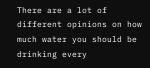There are a lot of different opinions on how much water you should be drinking every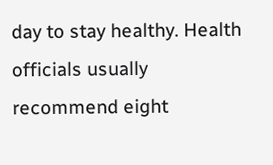day to stay healthy. Health officials usually recommend eight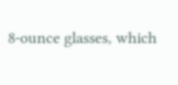8-ounce glasses, which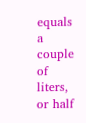equals a couple of liters, or half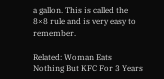a gallon. This is called the 8×8 rule and is very easy to remember.

Related: Woman Eats Nothing But KFC For 3 Years